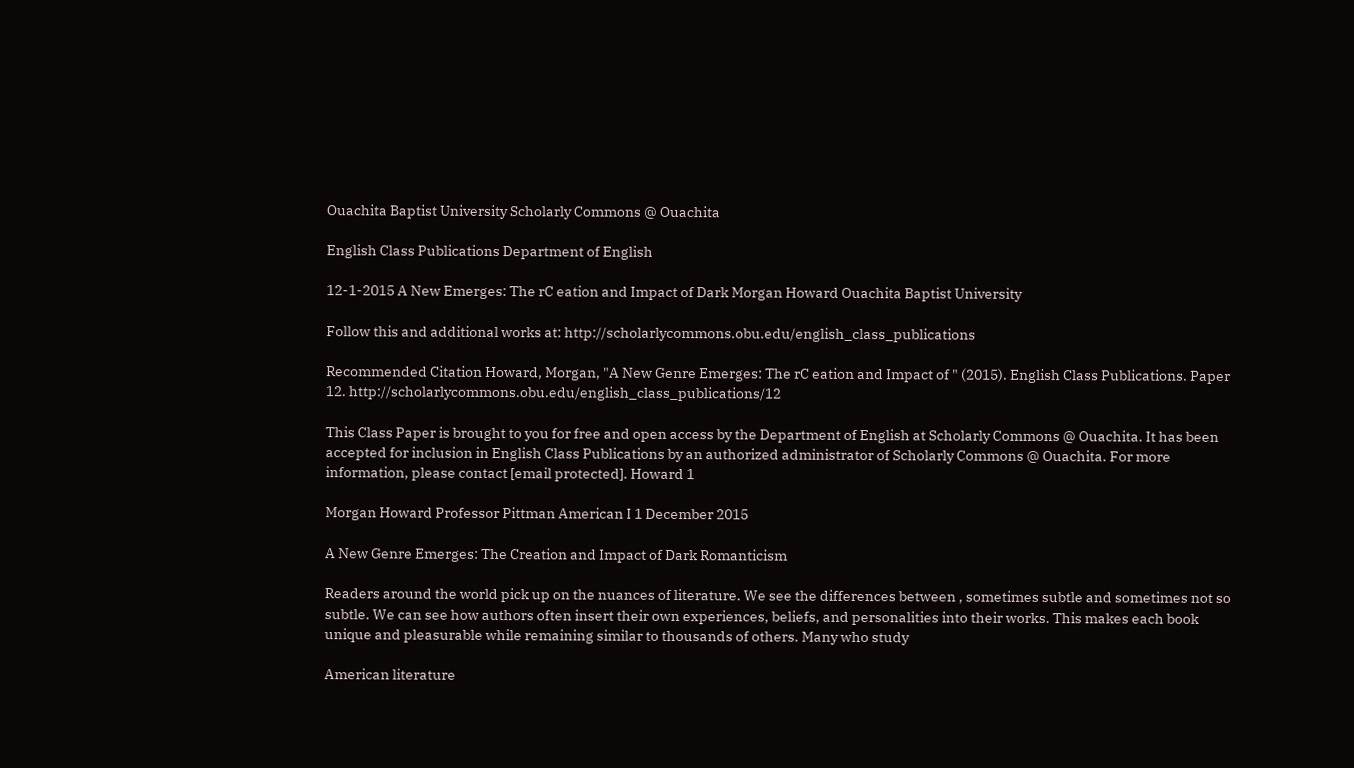Ouachita Baptist University Scholarly Commons @ Ouachita

English Class Publications Department of English

12-1-2015 A New Emerges: The rC eation and Impact of Dark Morgan Howard Ouachita Baptist University

Follow this and additional works at: http://scholarlycommons.obu.edu/english_class_publications

Recommended Citation Howard, Morgan, "A New Genre Emerges: The rC eation and Impact of " (2015). English Class Publications. Paper 12. http://scholarlycommons.obu.edu/english_class_publications/12

This Class Paper is brought to you for free and open access by the Department of English at Scholarly Commons @ Ouachita. It has been accepted for inclusion in English Class Publications by an authorized administrator of Scholarly Commons @ Ouachita. For more information, please contact [email protected]. Howard 1

Morgan Howard Professor Pittman American I 1 December 2015

A New Genre Emerges: The Creation and Impact of Dark Romanticism

Readers around the world pick up on the nuances of literature. We see the differences between , sometimes subtle and sometimes not so subtle. We can see how authors often insert their own experiences, beliefs, and personalities into their works. This makes each book unique and pleasurable while remaining similar to thousands of others. Many who study

American literature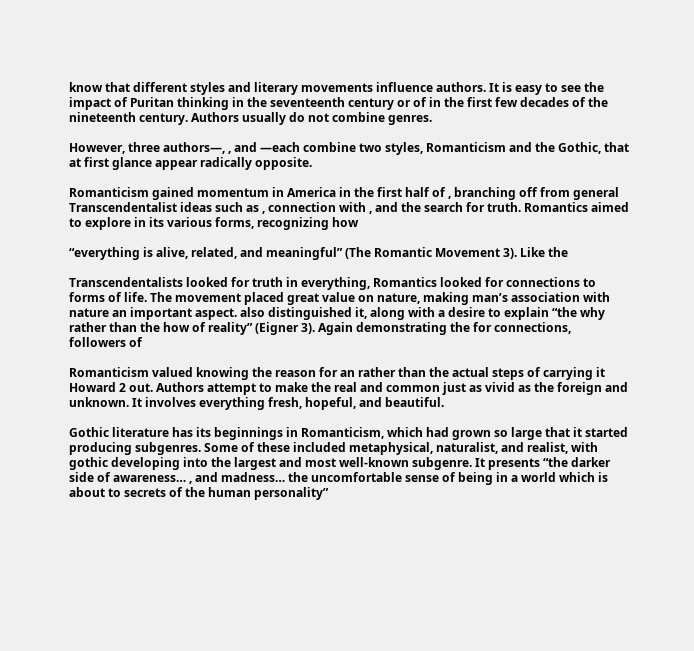know that different styles and literary movements influence authors. It is easy to see the impact of Puritan thinking in the seventeenth century or of in the first few decades of the nineteenth century. Authors usually do not combine genres.

However, three authors—, , and —each combine two styles, Romanticism and the Gothic, that at first glance appear radically opposite.

Romanticism gained momentum in America in the first half of , branching off from general Transcendentalist ideas such as , connection with , and the search for truth. Romantics aimed to explore in its various forms, recognizing how

“everything is alive, related, and meaningful” (The Romantic Movement 3). Like the

Transcendentalists looked for truth in everything, Romantics looked for connections to forms of life. The movement placed great value on nature, making man’s association with nature an important aspect. also distinguished it, along with a desire to explain “the why rather than the how of reality” (Eigner 3). Again demonstrating the for connections, followers of

Romanticism valued knowing the reason for an rather than the actual steps of carrying it Howard 2 out. Authors attempt to make the real and common just as vivid as the foreign and unknown. It involves everything fresh, hopeful, and beautiful.

Gothic literature has its beginnings in Romanticism, which had grown so large that it started producing subgenres. Some of these included metaphysical, naturalist, and realist, with gothic developing into the largest and most well-known subgenre. It presents “the darker side of awareness… , and madness… the uncomfortable sense of being in a world which is about to secrets of the human personality”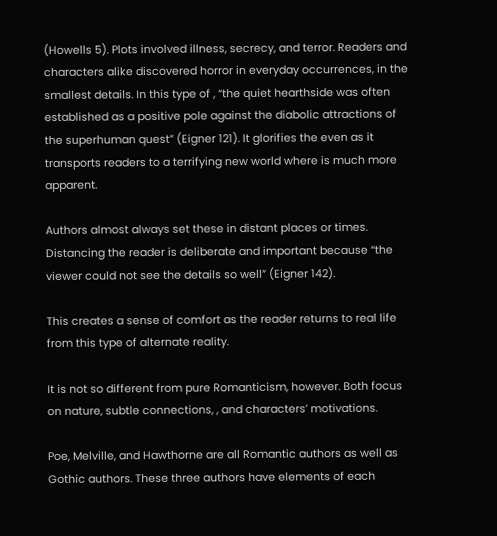(Howells 5). Plots involved illness, secrecy, and terror. Readers and characters alike discovered horror in everyday occurrences, in the smallest details. In this type of , “the quiet hearthside was often established as a positive pole against the diabolic attractions of the superhuman quest” (Eigner 121). It glorifies the even as it transports readers to a terrifying new world where is much more apparent.

Authors almost always set these in distant places or times. Distancing the reader is deliberate and important because “the viewer could not see the details so well” (Eigner 142).

This creates a sense of comfort as the reader returns to real life from this type of alternate reality.

It is not so different from pure Romanticism, however. Both focus on nature, subtle connections, , and characters’ motivations.

Poe, Melville, and Hawthorne are all Romantic authors as well as Gothic authors. These three authors have elements of each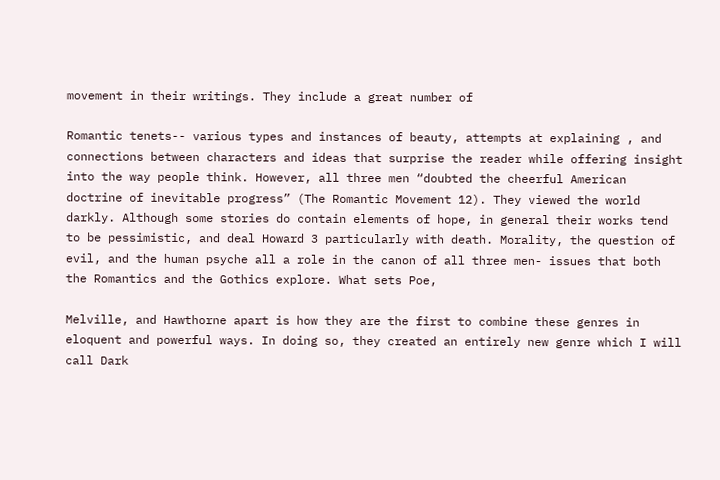movement in their writings. They include a great number of

Romantic tenets-- various types and instances of beauty, attempts at explaining , and connections between characters and ideas that surprise the reader while offering insight into the way people think. However, all three men “doubted the cheerful American doctrine of inevitable progress” (The Romantic Movement 12). They viewed the world darkly. Although some stories do contain elements of hope, in general their works tend to be pessimistic, and deal Howard 3 particularly with death. Morality, the question of evil, and the human psyche all a role in the canon of all three men- issues that both the Romantics and the Gothics explore. What sets Poe,

Melville, and Hawthorne apart is how they are the first to combine these genres in eloquent and powerful ways. In doing so, they created an entirely new genre which I will call Dark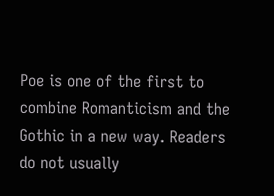Poe is one of the first to combine Romanticism and the Gothic in a new way. Readers do not usually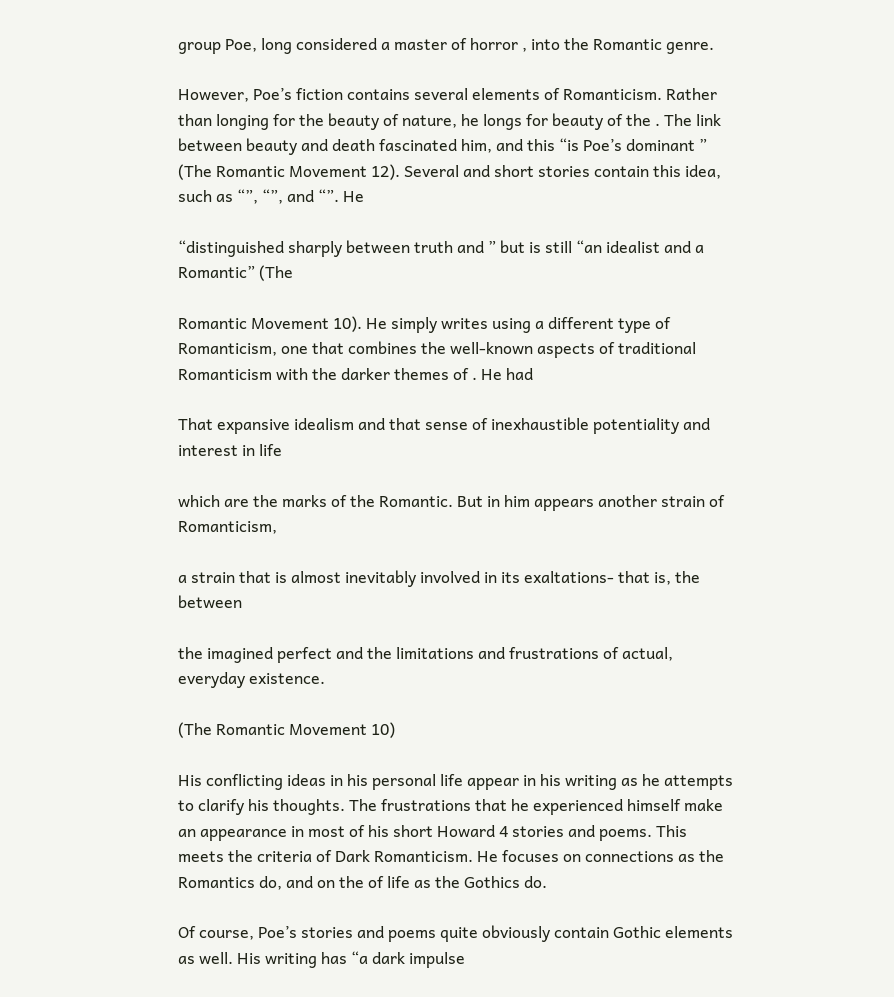group Poe, long considered a master of horror , into the Romantic genre.

However, Poe’s fiction contains several elements of Romanticism. Rather than longing for the beauty of nature, he longs for beauty of the . The link between beauty and death fascinated him, and this “is Poe’s dominant ” (The Romantic Movement 12). Several and short stories contain this idea, such as “”, “”, and “”. He

“distinguished sharply between truth and ” but is still “an idealist and a Romantic” (The

Romantic Movement 10). He simply writes using a different type of Romanticism, one that combines the well-known aspects of traditional Romanticism with the darker themes of . He had

That expansive idealism and that sense of inexhaustible potentiality and interest in life

which are the marks of the Romantic. But in him appears another strain of Romanticism,

a strain that is almost inevitably involved in its exaltations- that is, the between

the imagined perfect and the limitations and frustrations of actual, everyday existence.

(The Romantic Movement 10)

His conflicting ideas in his personal life appear in his writing as he attempts to clarify his thoughts. The frustrations that he experienced himself make an appearance in most of his short Howard 4 stories and poems. This meets the criteria of Dark Romanticism. He focuses on connections as the Romantics do, and on the of life as the Gothics do.

Of course, Poe’s stories and poems quite obviously contain Gothic elements as well. His writing has “a dark impulse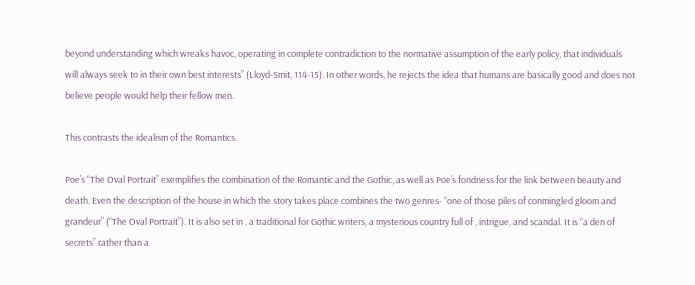beyond understanding which wreaks havoc, operating in complete contradiction to the normative assumption of the early policy, that individuals will always seek to in their own best interests” (Lloyd-Smit, 114-15). In other words, he rejects the idea that humans are basically good and does not believe people would help their fellow men.

This contrasts the idealism of the Romantics.

Poe’s “The Oval Portrait” exemplifies the combination of the Romantic and the Gothic, as well as Poe’s fondness for the link between beauty and death. Even the description of the house in which the story takes place combines the two genres- “one of those piles of conmingled gloom and grandeur” (“The Oval Portrait”). It is also set in , a traditional for Gothic writers, a mysterious country full of , intrigue, and scandal. It is “a den of secrets” rather than a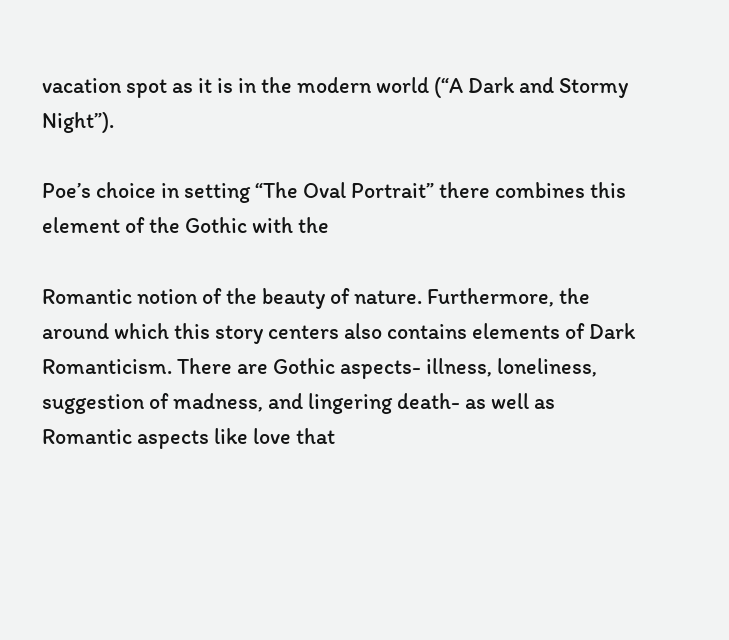vacation spot as it is in the modern world (“A Dark and Stormy Night”).

Poe’s choice in setting “The Oval Portrait” there combines this element of the Gothic with the

Romantic notion of the beauty of nature. Furthermore, the around which this story centers also contains elements of Dark Romanticism. There are Gothic aspects- illness, loneliness, suggestion of madness, and lingering death- as well as Romantic aspects like love that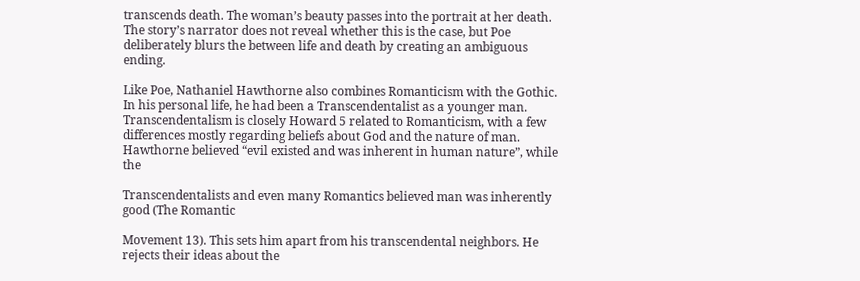transcends death. The woman’s beauty passes into the portrait at her death. The story’s narrator does not reveal whether this is the case, but Poe deliberately blurs the between life and death by creating an ambiguous ending.

Like Poe, Nathaniel Hawthorne also combines Romanticism with the Gothic. In his personal life, he had been a Transcendentalist as a younger man. Transcendentalism is closely Howard 5 related to Romanticism, with a few differences mostly regarding beliefs about God and the nature of man. Hawthorne believed “evil existed and was inherent in human nature”, while the

Transcendentalists and even many Romantics believed man was inherently good (The Romantic

Movement 13). This sets him apart from his transcendental neighbors. He rejects their ideas about the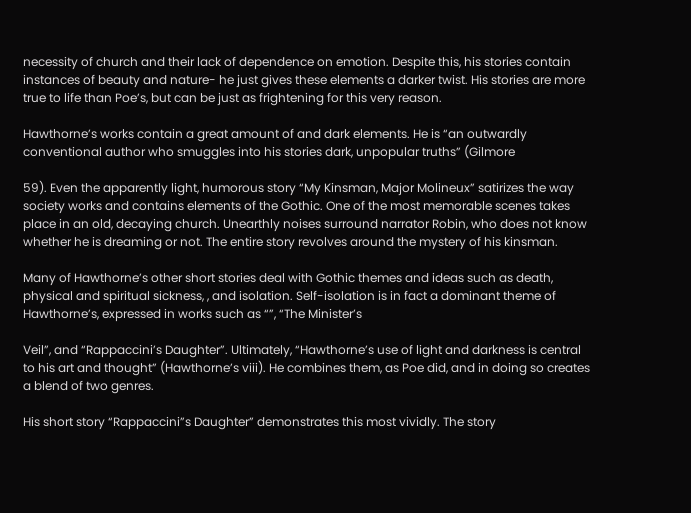necessity of church and their lack of dependence on emotion. Despite this, his stories contain instances of beauty and nature- he just gives these elements a darker twist. His stories are more true to life than Poe’s, but can be just as frightening for this very reason.

Hawthorne’s works contain a great amount of and dark elements. He is “an outwardly conventional author who smuggles into his stories dark, unpopular truths” (Gilmore

59). Even the apparently light, humorous story “My Kinsman, Major Molineux” satirizes the way society works and contains elements of the Gothic. One of the most memorable scenes takes place in an old, decaying church. Unearthly noises surround narrator Robin, who does not know whether he is dreaming or not. The entire story revolves around the mystery of his kinsman.

Many of Hawthorne’s other short stories deal with Gothic themes and ideas such as death, physical and spiritual sickness, , and isolation. Self-isolation is in fact a dominant theme of Hawthorne’s, expressed in works such as “”, “The Minister’s

Veil”, and “Rappaccini’s Daughter”. Ultimately, “Hawthorne’s use of light and darkness is central to his art and thought” (Hawthorne’s viii). He combines them, as Poe did, and in doing so creates a blend of two genres.

His short story “Rappaccini”s Daughter” demonstrates this most vividly. The story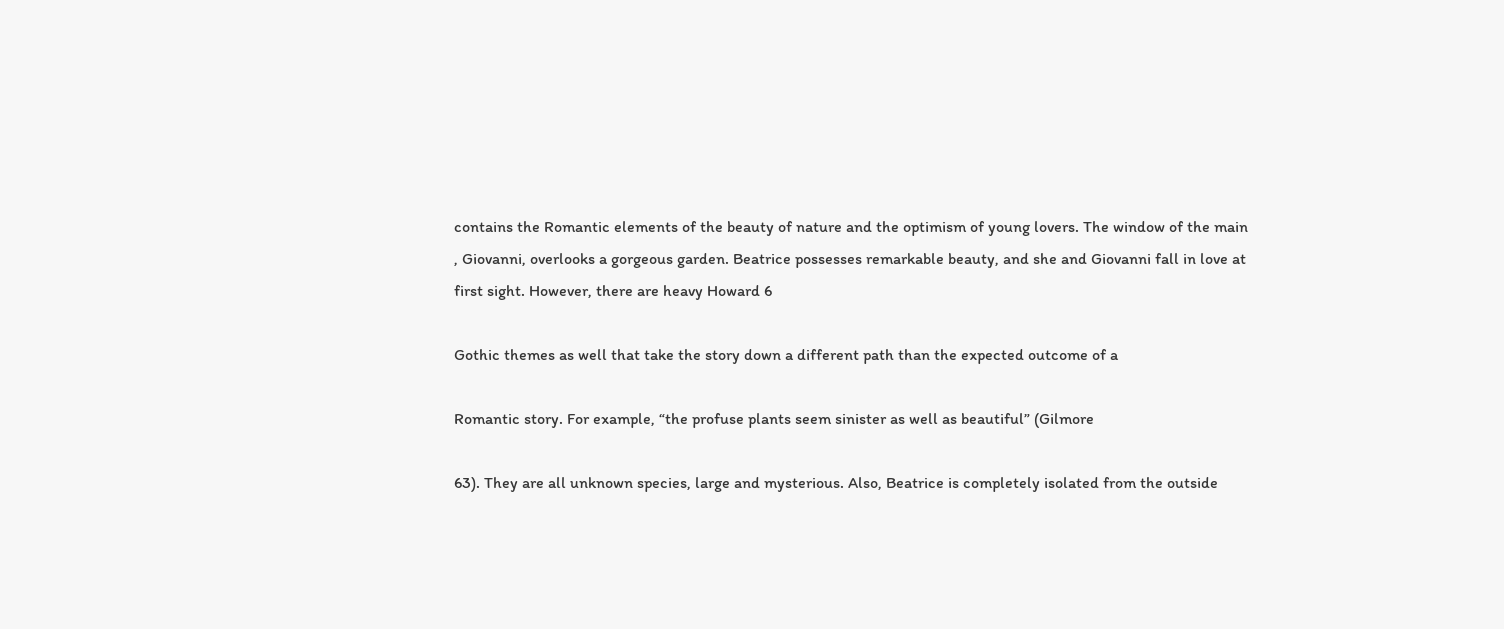contains the Romantic elements of the beauty of nature and the optimism of young lovers. The window of the main , Giovanni, overlooks a gorgeous garden. Beatrice possesses remarkable beauty, and she and Giovanni fall in love at first sight. However, there are heavy Howard 6

Gothic themes as well that take the story down a different path than the expected outcome of a

Romantic story. For example, “the profuse plants seem sinister as well as beautiful” (Gilmore

63). They are all unknown species, large and mysterious. Also, Beatrice is completely isolated from the outside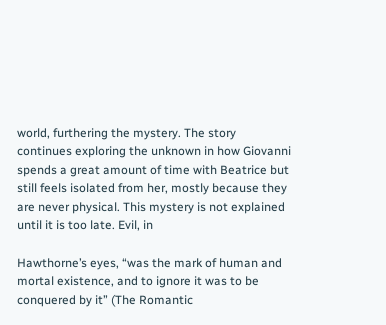world, furthering the mystery. The story continues exploring the unknown in how Giovanni spends a great amount of time with Beatrice but still feels isolated from her, mostly because they are never physical. This mystery is not explained until it is too late. Evil, in

Hawthorne’s eyes, “was the mark of human and mortal existence, and to ignore it was to be conquered by it” (The Romantic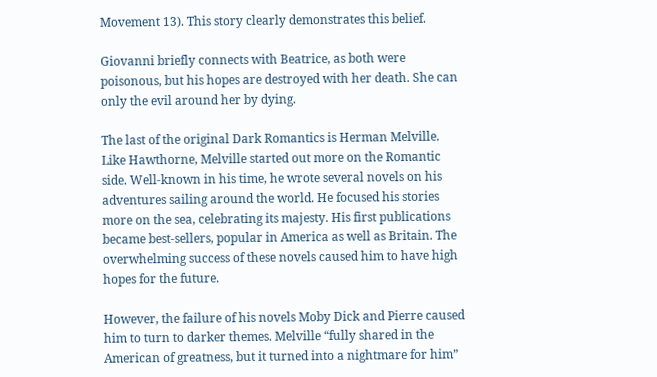Movement 13). This story clearly demonstrates this belief.

Giovanni briefly connects with Beatrice, as both were poisonous, but his hopes are destroyed with her death. She can only the evil around her by dying.

The last of the original Dark Romantics is Herman Melville. Like Hawthorne, Melville started out more on the Romantic side. Well-known in his time, he wrote several novels on his adventures sailing around the world. He focused his stories more on the sea, celebrating its majesty. His first publications became best-sellers, popular in America as well as Britain. The overwhelming success of these novels caused him to have high hopes for the future.

However, the failure of his novels Moby Dick and Pierre caused him to turn to darker themes. Melville “fully shared in the American of greatness, but it turned into a nightmare for him”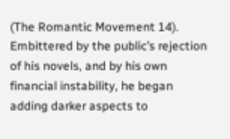(The Romantic Movement 14). Embittered by the public’s rejection of his novels, and by his own financial instability, he began adding darker aspects to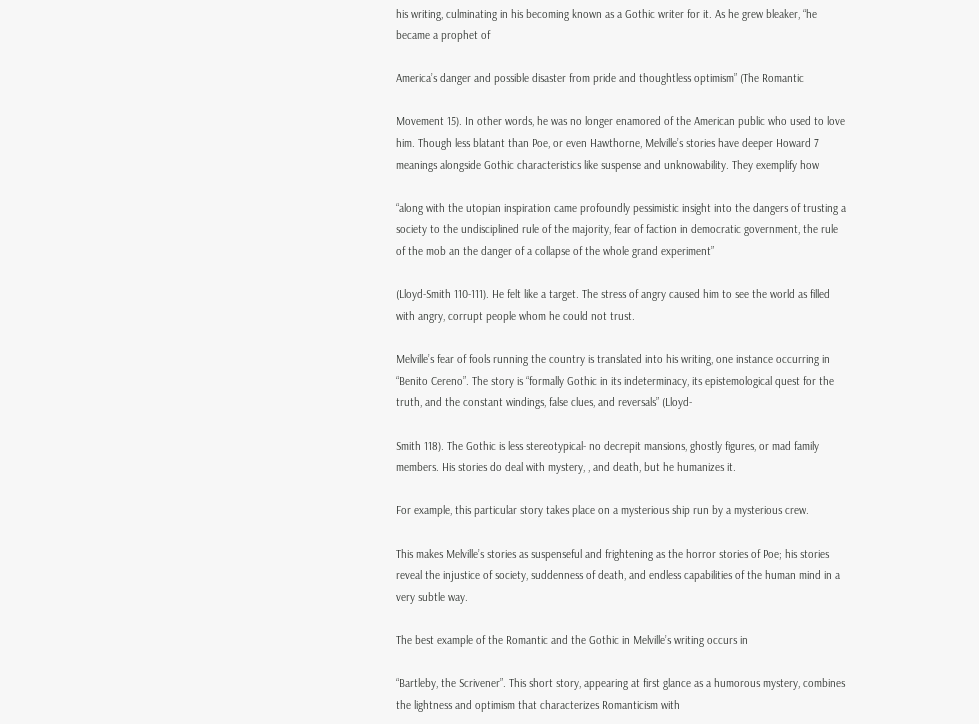his writing, culminating in his becoming known as a Gothic writer for it. As he grew bleaker, “he became a prophet of

America’s danger and possible disaster from pride and thoughtless optimism” (The Romantic

Movement 15). In other words, he was no longer enamored of the American public who used to love him. Though less blatant than Poe, or even Hawthorne, Melville’s stories have deeper Howard 7 meanings alongside Gothic characteristics like suspense and unknowability. They exemplify how

“along with the utopian inspiration came profoundly pessimistic insight into the dangers of trusting a society to the undisciplined rule of the majority, fear of faction in democratic government, the rule of the mob an the danger of a collapse of the whole grand experiment”

(Lloyd-Smith 110-111). He felt like a target. The stress of angry caused him to see the world as filled with angry, corrupt people whom he could not trust.

Melville’s fear of fools running the country is translated into his writing, one instance occurring in “Benito Cereno”. The story is “formally Gothic in its indeterminacy, its epistemological quest for the truth, and the constant windings, false clues, and reversals” (Lloyd-

Smith 118). The Gothic is less stereotypical- no decrepit mansions, ghostly figures, or mad family members. His stories do deal with mystery, , and death, but he humanizes it.

For example, this particular story takes place on a mysterious ship run by a mysterious crew.

This makes Melville’s stories as suspenseful and frightening as the horror stories of Poe; his stories reveal the injustice of society, suddenness of death, and endless capabilities of the human mind in a very subtle way.

The best example of the Romantic and the Gothic in Melville’s writing occurs in

“Bartleby, the Scrivener”. This short story, appearing at first glance as a humorous mystery, combines the lightness and optimism that characterizes Romanticism with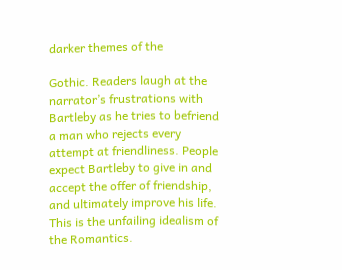darker themes of the

Gothic. Readers laugh at the narrator’s frustrations with Bartleby as he tries to befriend a man who rejects every attempt at friendliness. People expect Bartleby to give in and accept the offer of friendship, and ultimately improve his life. This is the unfailing idealism of the Romantics.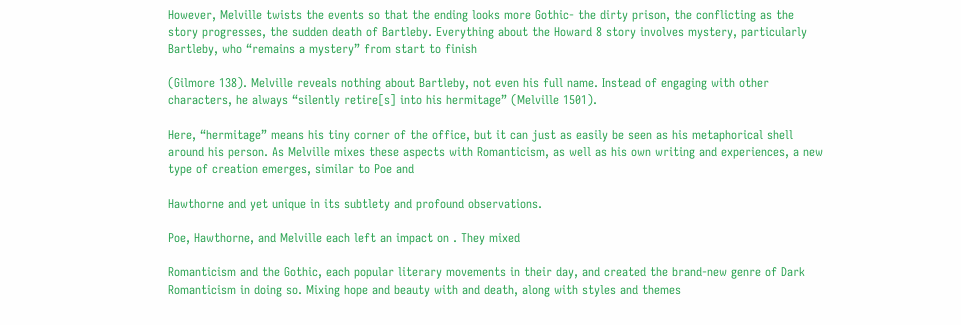However, Melville twists the events so that the ending looks more Gothic- the dirty prison, the conflicting as the story progresses, the sudden death of Bartleby. Everything about the Howard 8 story involves mystery, particularly Bartleby, who “remains a mystery” from start to finish

(Gilmore 138). Melville reveals nothing about Bartleby, not even his full name. Instead of engaging with other characters, he always “silently retire[s] into his hermitage” (Melville 1501).

Here, “hermitage” means his tiny corner of the office, but it can just as easily be seen as his metaphorical shell around his person. As Melville mixes these aspects with Romanticism, as well as his own writing and experiences, a new type of creation emerges, similar to Poe and

Hawthorne and yet unique in its subtlety and profound observations.

Poe, Hawthorne, and Melville each left an impact on . They mixed

Romanticism and the Gothic, each popular literary movements in their day, and created the brand-new genre of Dark Romanticism in doing so. Mixing hope and beauty with and death, along with styles and themes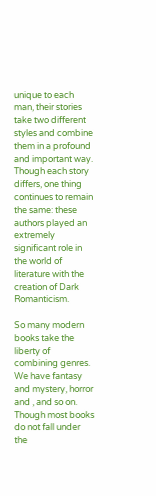unique to each man, their stories take two different styles and combine them in a profound and important way. Though each story differs, one thing continues to remain the same: these authors played an extremely significant role in the world of literature with the creation of Dark Romanticism.

So many modern books take the liberty of combining genres. We have fantasy and mystery, horror and , and so on. Though most books do not fall under the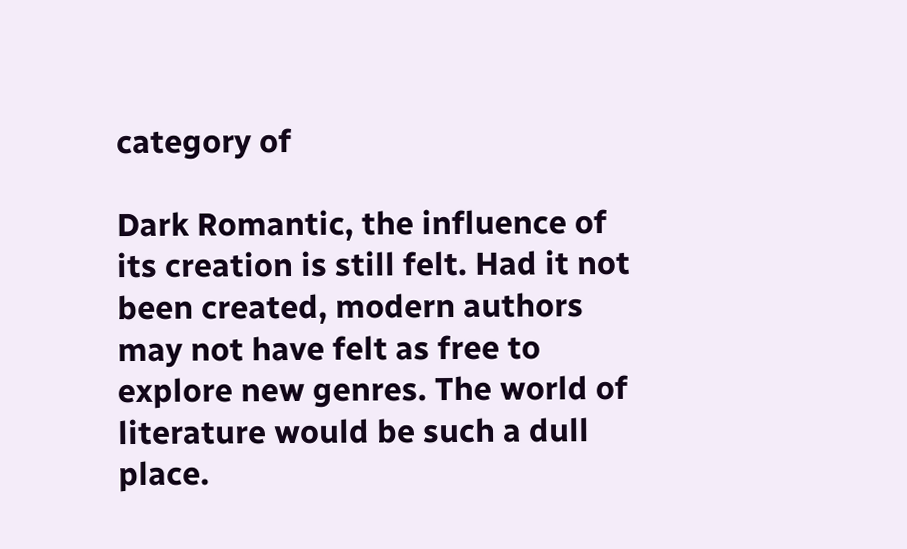category of

Dark Romantic, the influence of its creation is still felt. Had it not been created, modern authors may not have felt as free to explore new genres. The world of literature would be such a dull place.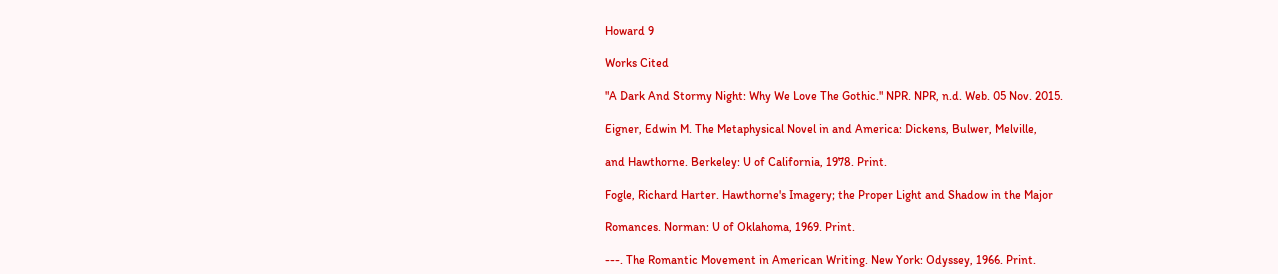Howard 9

Works Cited

"A Dark And Stormy Night: Why We Love The Gothic." NPR. NPR, n.d. Web. 05 Nov. 2015.

Eigner, Edwin M. The Metaphysical Novel in and America: Dickens, Bulwer, Melville,

and Hawthorne. Berkeley: U of California, 1978. Print.

Fogle, Richard Harter. Hawthorne's Imagery; the Proper Light and Shadow in the Major

Romances. Norman: U of Oklahoma, 1969. Print.

---. The Romantic Movement in American Writing. New York: Odyssey, 1966. Print.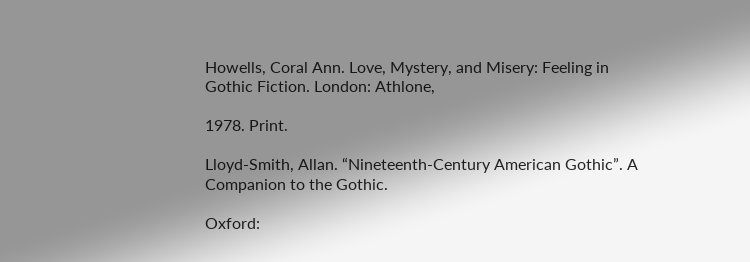Howells, Coral Ann. Love, Mystery, and Misery: Feeling in Gothic Fiction. London: Athlone,

1978. Print.

Lloyd-Smith, Allan. “Nineteenth-Century American Gothic”. A Companion to the Gothic.

Oxford: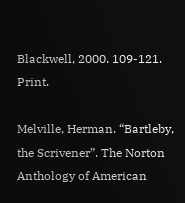Blackwell, 2000. 109-121. Print.

Melville, Herman. “Bartleby, the Scrivener”. The Norton Anthology of American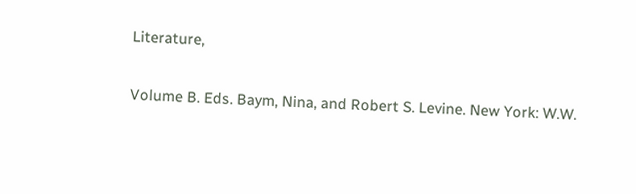Literature,

Volume B. Eds. Baym, Nina, and Robert S. Levine. New York: W.W.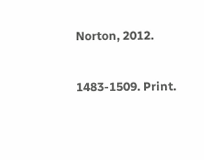Norton, 2012.

1483-1509. Print.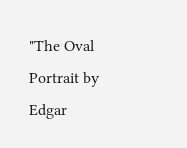"The Oval Portrait by Edgar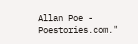Allan Poe - Poestories.com."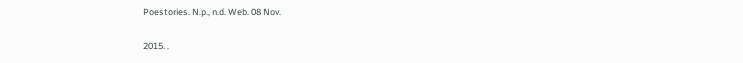Poestories. N.p., n.d. Web. 08 Nov.

2015. .